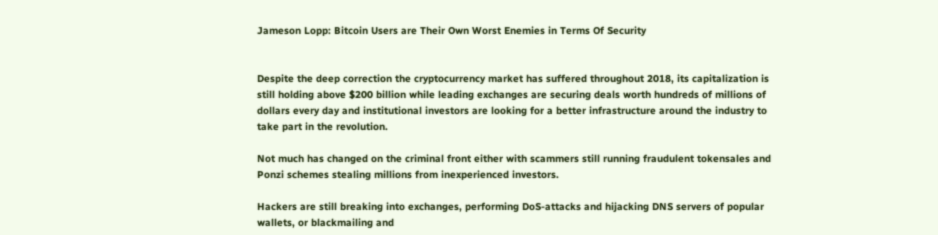Jameson Lopp: Bitcoin Users are Their Own Worst Enemies in Terms Of Security


Despite the deep correction the cryptocurrency market has suffered throughout 2018, its capitalization is still holding above $200 billion while leading exchanges are securing deals worth hundreds of millions of dollars every day and institutional investors are looking for a better infrastructure around the industry to take part in the revolution.

Not much has changed on the criminal front either with scammers still running fraudulent tokensales and Ponzi schemes stealing millions from inexperienced investors.

Hackers are still breaking into exchanges, performing DoS-attacks and hijacking DNS servers of popular wallets, or blackmailing and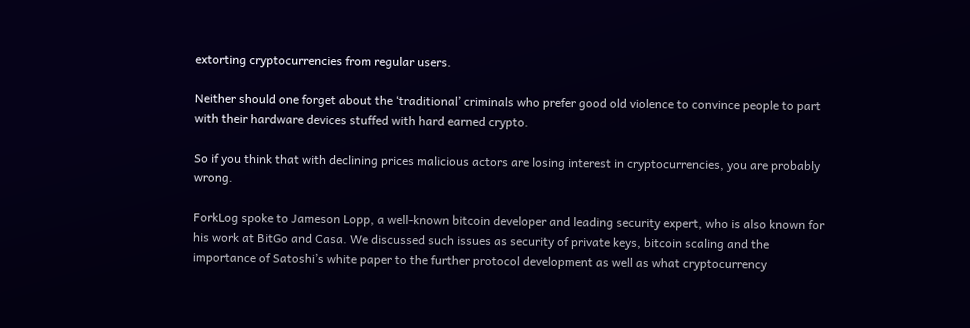extorting cryptocurrencies from regular users.

Neither should one forget about the ‘traditional’ criminals who prefer good old violence to convince people to part with their hardware devices stuffed with hard earned crypto.

So if you think that with declining prices malicious actors are losing interest in cryptocurrencies, you are probably wrong.

ForkLog spoke to Jameson Lopp, a well-known bitcoin developer and leading security expert, who is also known for his work at BitGo and Casa. We discussed such issues as security of private keys, bitcoin scaling and the importance of Satoshi’s white paper to the further protocol development as well as what cryptocurrency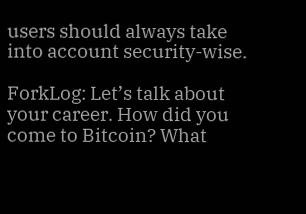users should always take into account security-wise.

ForkLog: Let’s talk about your career. How did you come to Bitcoin? What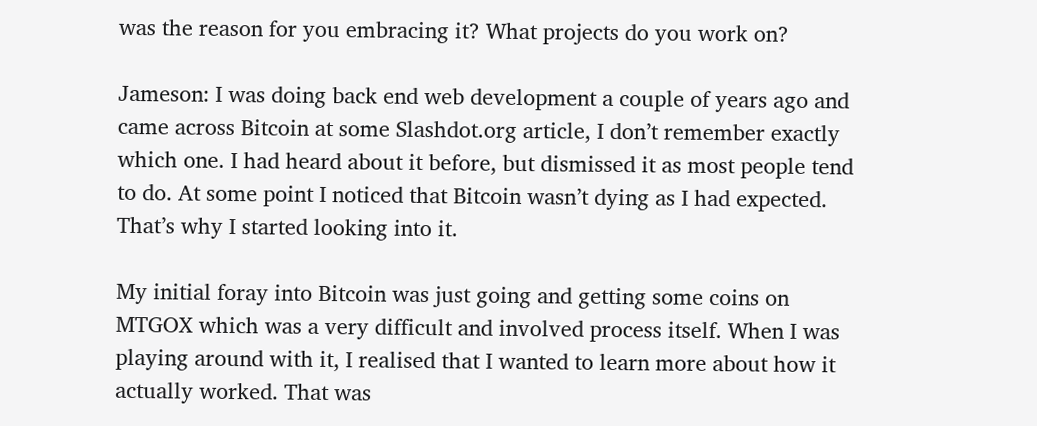was the reason for you embracing it? What projects do you work on?

Jameson: I was doing back end web development a couple of years ago and came across Bitcoin at some Slashdot.org article, I don’t remember exactly which one. I had heard about it before, but dismissed it as most people tend to do. At some point I noticed that Bitcoin wasn’t dying as I had expected. That’s why I started looking into it.

My initial foray into Bitcoin was just going and getting some coins on MTGOX which was a very difficult and involved process itself. When I was playing around with it, I realised that I wanted to learn more about how it actually worked. That was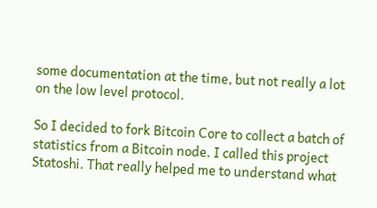some documentation at the time, but not really a lot on the low level protocol.

So I decided to fork Bitcoin Core to collect a batch of statistics from a Bitcoin node. I called this project Statoshi. That really helped me to understand what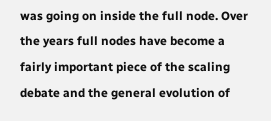was going on inside the full node. Over the years full nodes have become a fairly important piece of the scaling debate and the general evolution of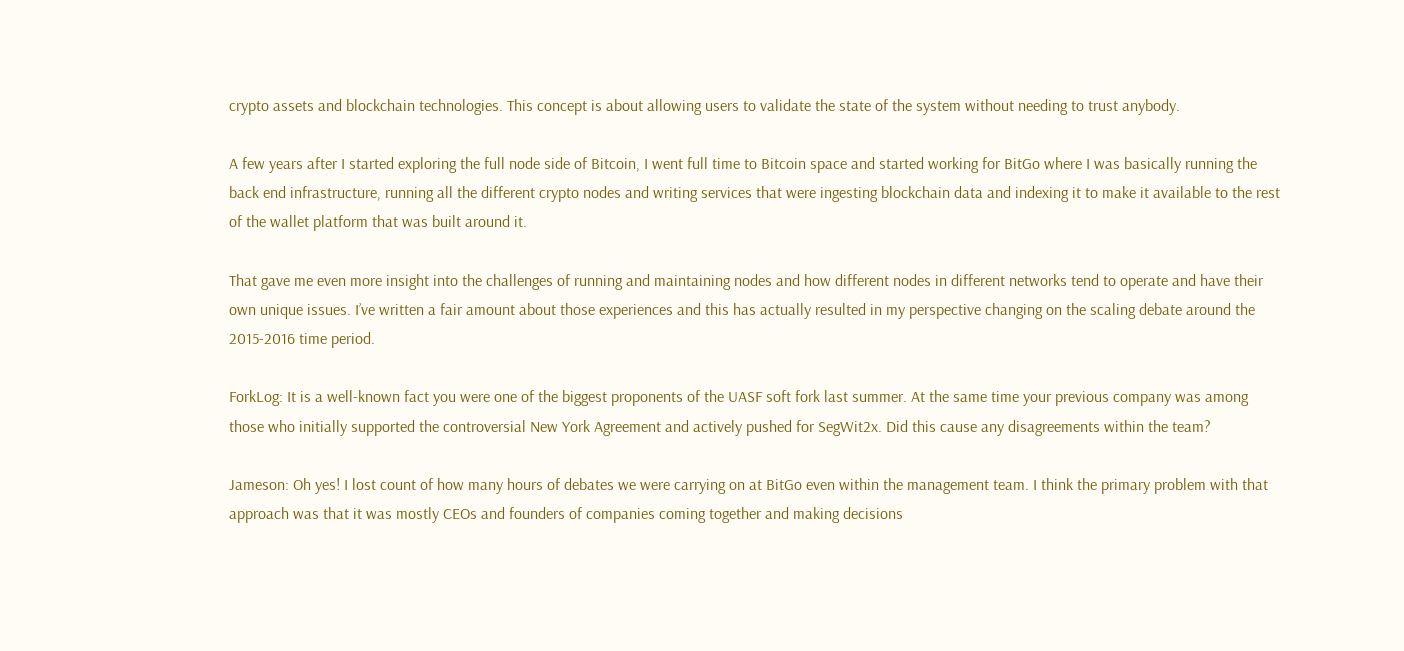crypto assets and blockchain technologies. This concept is about allowing users to validate the state of the system without needing to trust anybody.

A few years after I started exploring the full node side of Bitcoin, I went full time to Bitcoin space and started working for BitGo where I was basically running the back end infrastructure, running all the different crypto nodes and writing services that were ingesting blockchain data and indexing it to make it available to the rest of the wallet platform that was built around it.

That gave me even more insight into the challenges of running and maintaining nodes and how different nodes in different networks tend to operate and have their own unique issues. I’ve written a fair amount about those experiences and this has actually resulted in my perspective changing on the scaling debate around the 2015-2016 time period.

ForkLog: It is a well-known fact you were one of the biggest proponents of the UASF soft fork last summer. At the same time your previous company was among those who initially supported the controversial New York Agreement and actively pushed for SegWit2x. Did this cause any disagreements within the team?

Jameson: Oh yes! I lost count of how many hours of debates we were carrying on at BitGo even within the management team. I think the primary problem with that approach was that it was mostly CEOs and founders of companies coming together and making decisions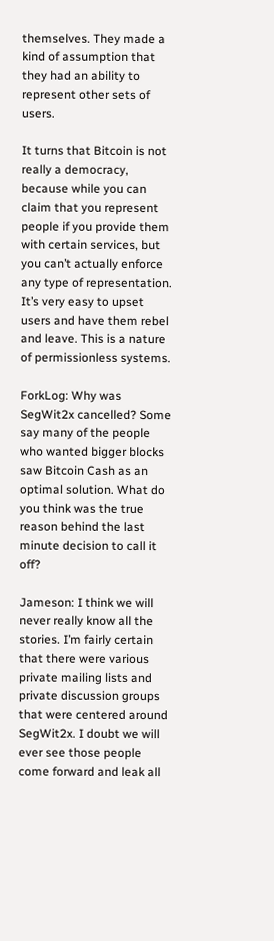themselves. They made a kind of assumption that they had an ability to represent other sets of users.

It turns that Bitcoin is not really a democracy, because while you can claim that you represent people if you provide them with certain services, but you can’t actually enforce any type of representation. It’s very easy to upset users and have them rebel and leave. This is a nature of permissionless systems.

ForkLog: Why was SegWit2x cancelled? Some say many of the people who wanted bigger blocks saw Bitcoin Cash as an optimal solution. What do you think was the true reason behind the last minute decision to call it off?

Jameson: I think we will never really know all the stories. I’m fairly certain that there were various private mailing lists and private discussion groups that were centered around SegWit2x. I doubt we will ever see those people come forward and leak all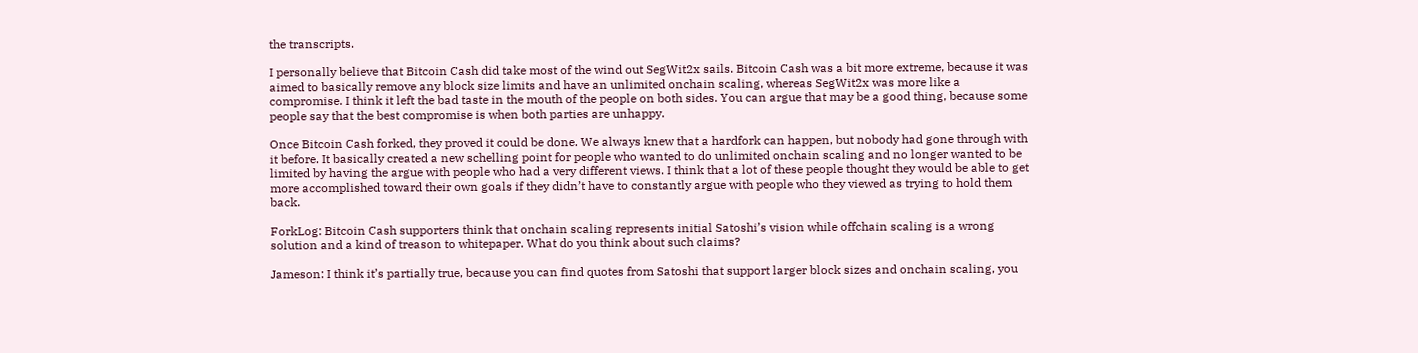the transcripts.

I personally believe that Bitcoin Cash did take most of the wind out SegWit2x sails. Bitcoin Cash was a bit more extreme, because it was aimed to basically remove any block size limits and have an unlimited onchain scaling, whereas SegWit2x was more like a compromise. I think it left the bad taste in the mouth of the people on both sides. You can argue that may be a good thing, because some people say that the best compromise is when both parties are unhappy.

Once Bitcoin Cash forked, they proved it could be done. We always knew that a hardfork can happen, but nobody had gone through with it before. It basically created a new schelling point for people who wanted to do unlimited onchain scaling and no longer wanted to be limited by having the argue with people who had a very different views. I think that a lot of these people thought they would be able to get more accomplished toward their own goals if they didn’t have to constantly argue with people who they viewed as trying to hold them back.

ForkLog: Bitcoin Cash supporters think that onchain scaling represents initial Satoshi’s vision while offchain scaling is a wrong solution and a kind of treason to whitepaper. What do you think about such claims?

Jameson: I think it’s partially true, because you can find quotes from Satoshi that support larger block sizes and onchain scaling, you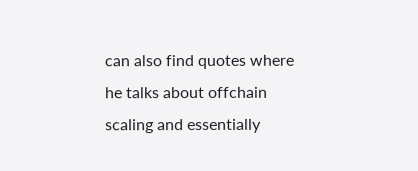can also find quotes where he talks about offchain scaling and essentially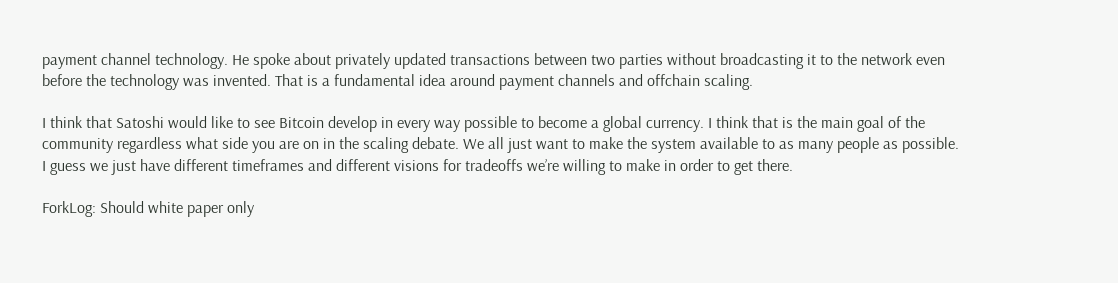payment channel technology. He spoke about privately updated transactions between two parties without broadcasting it to the network even before the technology was invented. That is a fundamental idea around payment channels and offchain scaling.

I think that Satoshi would like to see Bitcoin develop in every way possible to become a global currency. I think that is the main goal of the community regardless what side you are on in the scaling debate. We all just want to make the system available to as many people as possible. I guess we just have different timeframes and different visions for tradeoffs we’re willing to make in order to get there.

ForkLog: Should white paper only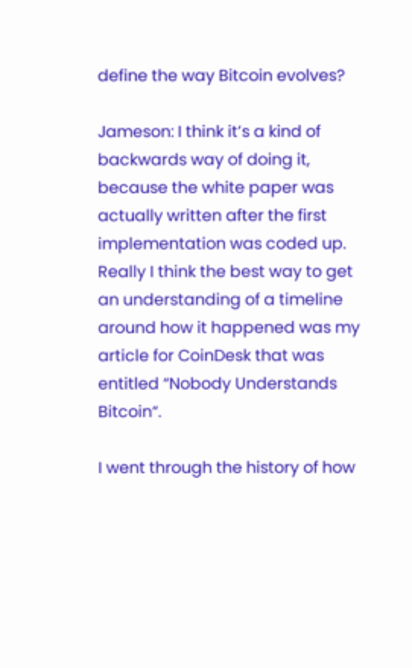define the way Bitcoin evolves?

Jameson: I think it’s a kind of backwards way of doing it, because the white paper was actually written after the first implementation was coded up. Really I think the best way to get an understanding of a timeline around how it happened was my article for CoinDesk that was entitled “Nobody Understands Bitcoin“.

I went through the history of how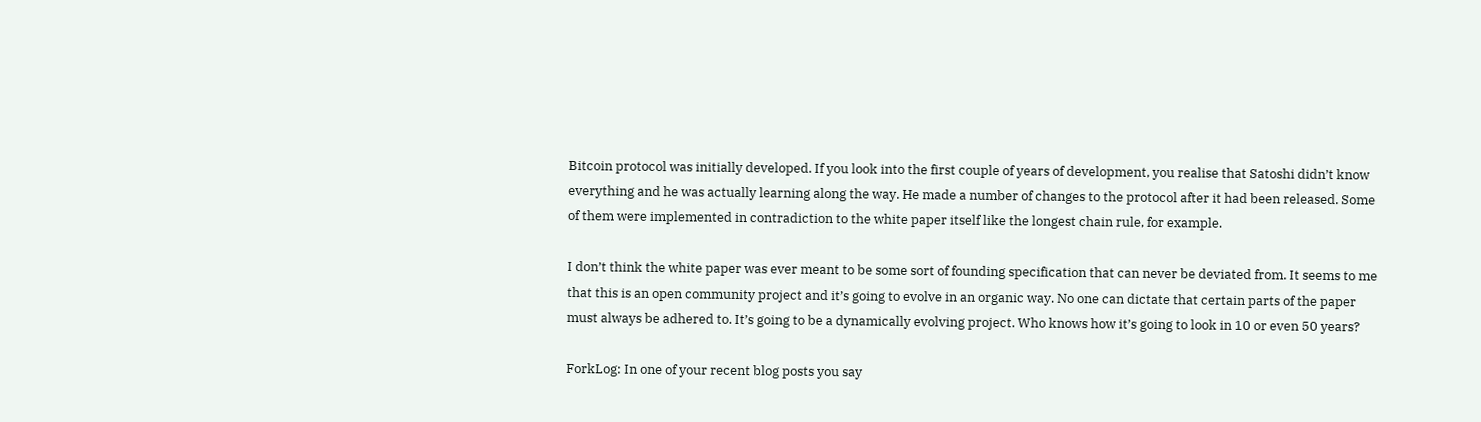Bitcoin protocol was initially developed. If you look into the first couple of years of development, you realise that Satoshi didn’t know everything and he was actually learning along the way. He made a number of changes to the protocol after it had been released. Some of them were implemented in contradiction to the white paper itself like the longest chain rule, for example.

I don’t think the white paper was ever meant to be some sort of founding specification that can never be deviated from. It seems to me that this is an open community project and it’s going to evolve in an organic way. No one can dictate that certain parts of the paper must always be adhered to. It’s going to be a dynamically evolving project. Who knows how it’s going to look in 10 or even 50 years?

ForkLog: In one of your recent blog posts you say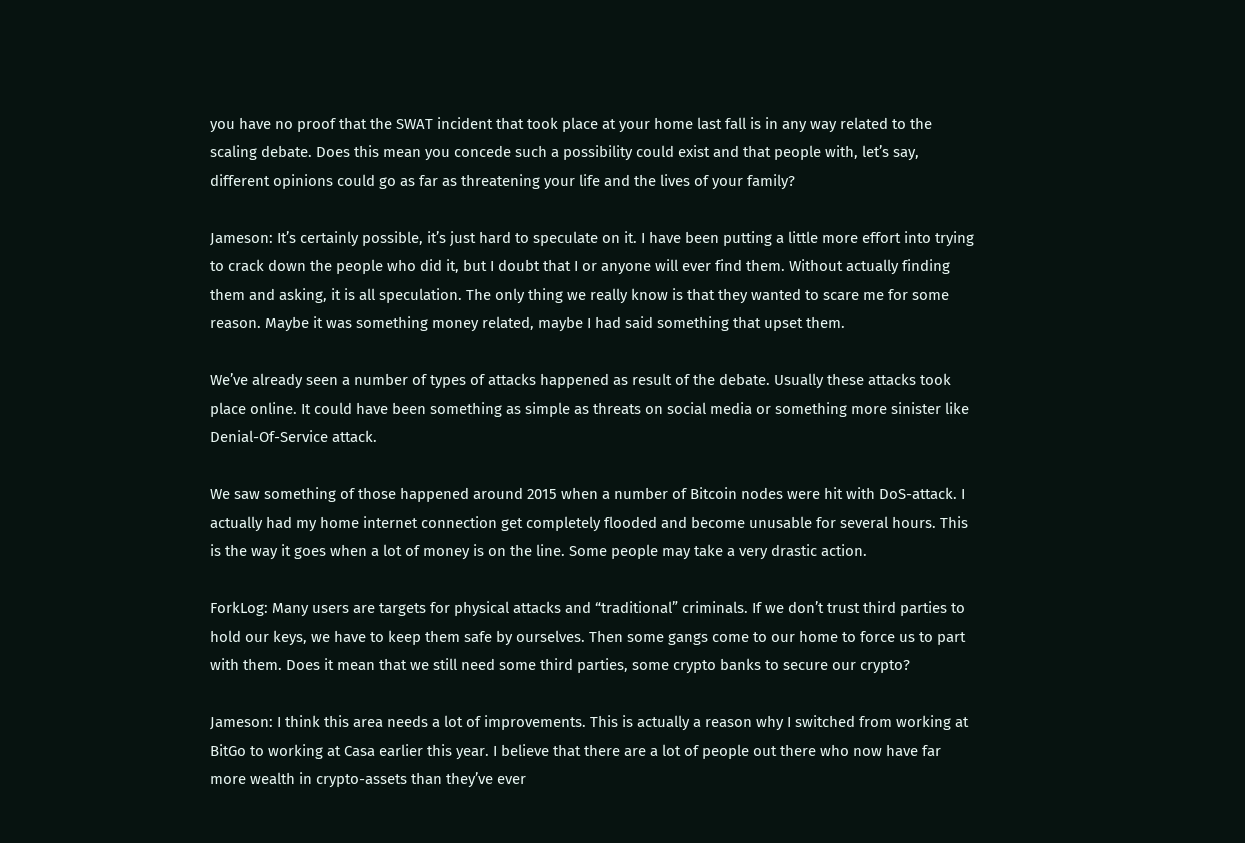you have no proof that the SWAT incident that took place at your home last fall is in any way related to the scaling debate. Does this mean you concede such a possibility could exist and that people with, let’s say, different opinions could go as far as threatening your life and the lives of your family?

Jameson: It’s certainly possible, it’s just hard to speculate on it. I have been putting a little more effort into trying to crack down the people who did it, but I doubt that I or anyone will ever find them. Without actually finding them and asking, it is all speculation. The only thing we really know is that they wanted to scare me for some reason. Maybe it was something money related, maybe I had said something that upset them.

We’ve already seen a number of types of attacks happened as result of the debate. Usually these attacks took place online. It could have been something as simple as threats on social media or something more sinister like Denial-Of-Service attack.

We saw something of those happened around 2015 when a number of Bitcoin nodes were hit with DoS-attack. I actually had my home internet connection get completely flooded and become unusable for several hours. This is the way it goes when a lot of money is on the line. Some people may take a very drastic action.

ForkLog: Many users are targets for physical attacks and “traditional” criminals. If we don’t trust third parties to hold our keys, we have to keep them safe by ourselves. Then some gangs come to our home to force us to part with them. Does it mean that we still need some third parties, some crypto banks to secure our crypto?

Jameson: I think this area needs a lot of improvements. This is actually a reason why I switched from working at BitGo to working at Casa earlier this year. I believe that there are a lot of people out there who now have far more wealth in crypto-assets than they’ve ever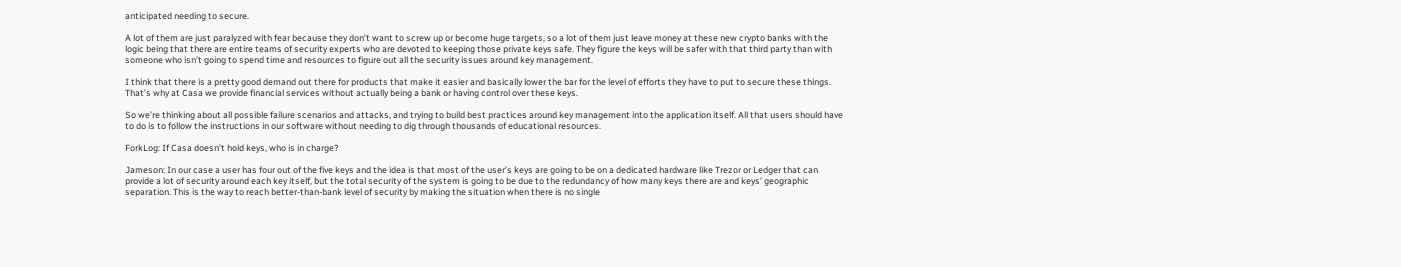anticipated needing to secure.

A lot of them are just paralyzed with fear because they don’t want to screw up or become huge targets, so a lot of them just leave money at these new crypto banks with the logic being that there are entire teams of security experts who are devoted to keeping those private keys safe. They figure the keys will be safer with that third party than with someone who isn’t going to spend time and resources to figure out all the security issues around key management.

I think that there is a pretty good demand out there for products that make it easier and basically lower the bar for the level of efforts they have to put to secure these things. That’s why at Casa we provide financial services without actually being a bank or having control over these keys.

So we’re thinking about all possible failure scenarios and attacks, and trying to build best practices around key management into the application itself. All that users should have to do is to follow the instructions in our software without needing to dig through thousands of educational resources.

ForkLog: If Casa doesn’t hold keys, who is in charge?

Jameson: In our case a user has four out of the five keys and the idea is that most of the user’s keys are going to be on a dedicated hardware like Trezor or Ledger that can provide a lot of security around each key itself, but the total security of the system is going to be due to the redundancy of how many keys there are and keys’ geographic separation. This is the way to reach better-than-bank level of security by making the situation when there is no single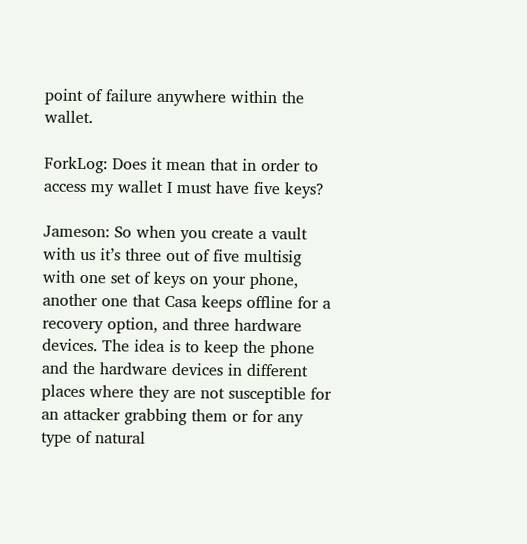point of failure anywhere within the wallet.

ForkLog: Does it mean that in order to access my wallet I must have five keys?

Jameson: So when you create a vault with us it’s three out of five multisig with one set of keys on your phone, another one that Casa keeps offline for a recovery option, and three hardware devices. The idea is to keep the phone and the hardware devices in different places where they are not susceptible for an attacker grabbing them or for any type of natural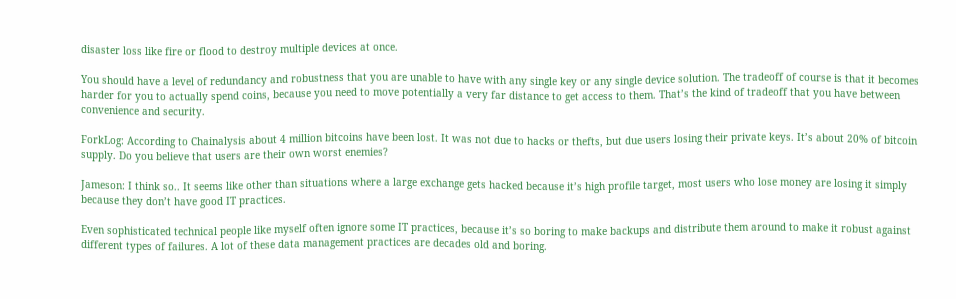disaster loss like fire or flood to destroy multiple devices at once.

You should have a level of redundancy and robustness that you are unable to have with any single key or any single device solution. The tradeoff of course is that it becomes harder for you to actually spend coins, because you need to move potentially a very far distance to get access to them. That’s the kind of tradeoff that you have between convenience and security.

ForkLog: According to Chainalysis about 4 million bitcoins have been lost. It was not due to hacks or thefts, but due users losing their private keys. It’s about 20% of bitcoin supply. Do you believe that users are their own worst enemies?

Jameson: I think so.. It seems like other than situations where a large exchange gets hacked because it’s high profile target, most users who lose money are losing it simply because they don’t have good IT practices.

Even sophisticated technical people like myself often ignore some IT practices, because it’s so boring to make backups and distribute them around to make it robust against different types of failures. A lot of these data management practices are decades old and boring.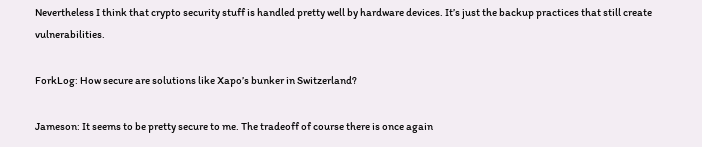Nevertheless I think that crypto security stuff is handled pretty well by hardware devices. It’s just the backup practices that still create vulnerabilities.

ForkLog: How secure are solutions like Xapo’s bunker in Switzerland?

Jameson: It seems to be pretty secure to me. The tradeoff of course there is once again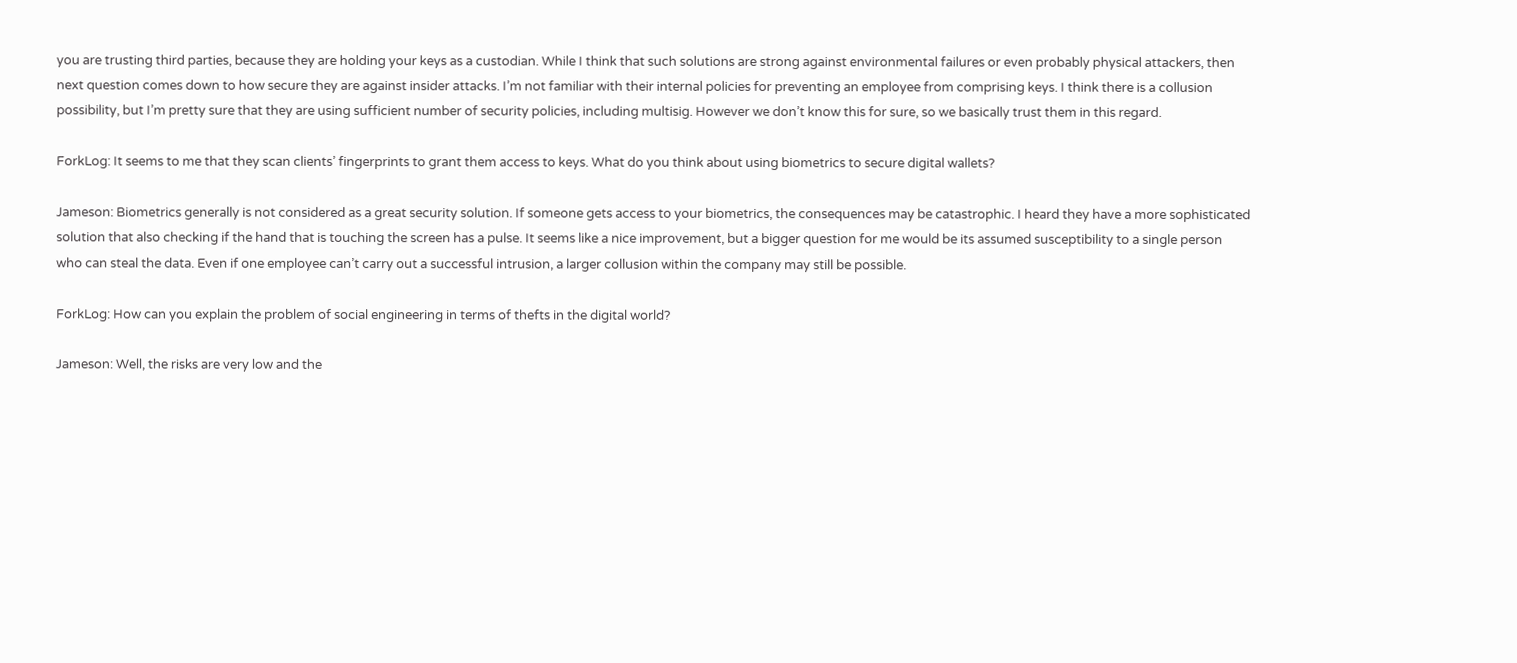you are trusting third parties, because they are holding your keys as a custodian. While I think that such solutions are strong against environmental failures or even probably physical attackers, then next question comes down to how secure they are against insider attacks. I’m not familiar with their internal policies for preventing an employee from comprising keys. I think there is a collusion possibility, but I’m pretty sure that they are using sufficient number of security policies, including multisig. However we don’t know this for sure, so we basically trust them in this regard.

ForkLog: It seems to me that they scan clients’ fingerprints to grant them access to keys. What do you think about using biometrics to secure digital wallets?

Jameson: Biometrics generally is not considered as a great security solution. If someone gets access to your biometrics, the consequences may be catastrophic. I heard they have a more sophisticated solution that also checking if the hand that is touching the screen has a pulse. It seems like a nice improvement, but a bigger question for me would be its assumed susceptibility to a single person who can steal the data. Even if one employee can’t carry out a successful intrusion, a larger collusion within the company may still be possible.

ForkLog: How can you explain the problem of social engineering in terms of thefts in the digital world?

Jameson: Well, the risks are very low and the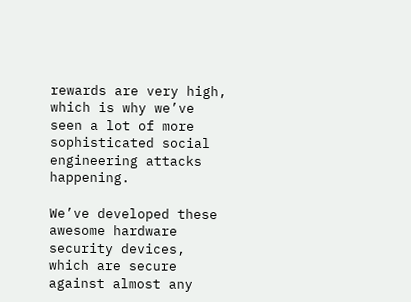rewards are very high, which is why we’ve seen a lot of more sophisticated social engineering attacks happening.

We’ve developed these awesome hardware security devices, which are secure against almost any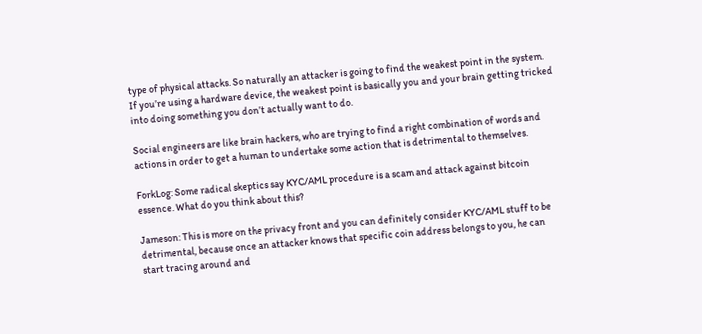type of physical attacks. So naturally an attacker is going to find the weakest point in the system. If you’re using a hardware device, the weakest point is basically you and your brain getting tricked into doing something you don’t actually want to do.

Social engineers are like brain hackers, who are trying to find a right combination of words and actions in order to get a human to undertake some action that is detrimental to themselves.

ForkLog: Some radical skeptics say KYC/AML procedure is a scam and attack against bitcoin essence. What do you think about this?

Jameson: This is more on the privacy front and you can definitely consider KYC/AML stuff to be detrimental, because once an attacker knows that specific coin address belongs to you, he can start tracing around and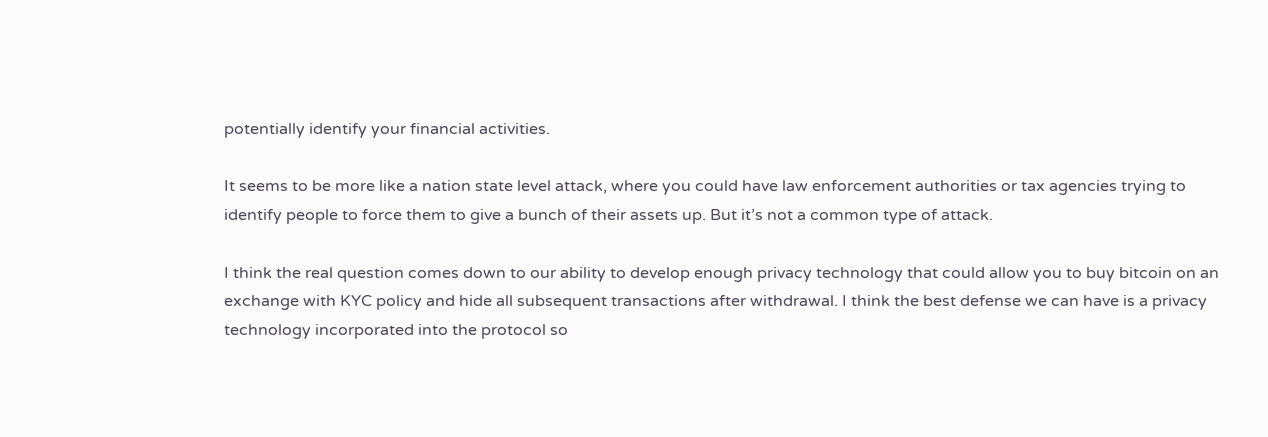potentially identify your financial activities.

It seems to be more like a nation state level attack, where you could have law enforcement authorities or tax agencies trying to identify people to force them to give a bunch of their assets up. But it’s not a common type of attack.

I think the real question comes down to our ability to develop enough privacy technology that could allow you to buy bitcoin on an exchange with KYC policy and hide all subsequent transactions after withdrawal. I think the best defense we can have is a privacy technology incorporated into the protocol so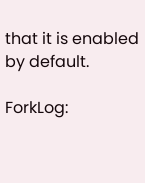that it is enabled by default.

ForkLog: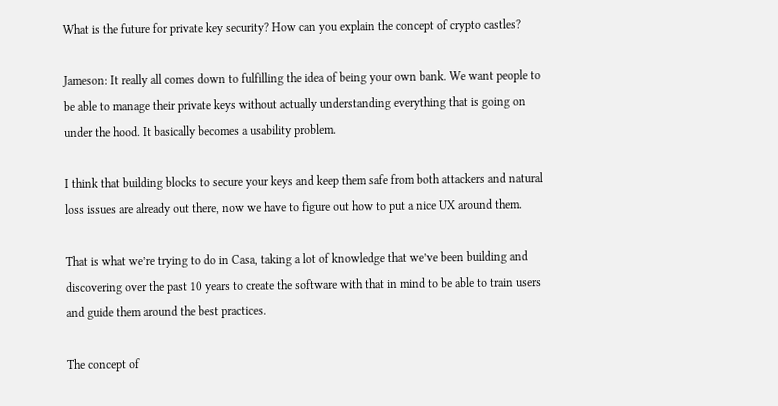What is the future for private key security? How can you explain the concept of crypto castles?

Jameson: It really all comes down to fulfilling the idea of being your own bank. We want people to be able to manage their private keys without actually understanding everything that is going on under the hood. It basically becomes a usability problem.

I think that building blocks to secure your keys and keep them safe from both attackers and natural loss issues are already out there, now we have to figure out how to put a nice UX around them.

That is what we’re trying to do in Casa, taking a lot of knowledge that we’ve been building and discovering over the past 10 years to create the software with that in mind to be able to train users and guide them around the best practices.

The concept of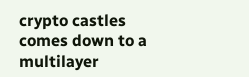crypto castles comes down to a multilayer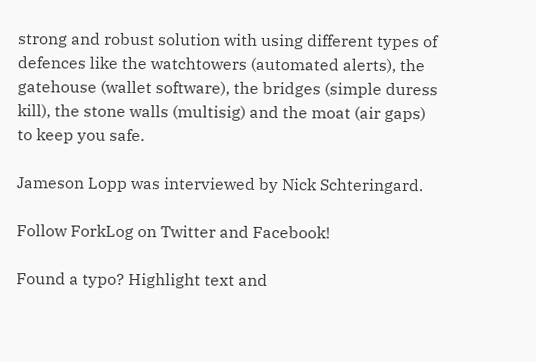strong and robust solution with using different types of defences like the watchtowers (automated alerts), the gatehouse (wallet software), the bridges (simple duress kill), the stone walls (multisig) and the moat (air gaps) to keep you safe.

Jameson Lopp was interviewed by Nick Schteringard.

Follow ForkLog on Twitter and Facebook!

Found a typo? Highlight text and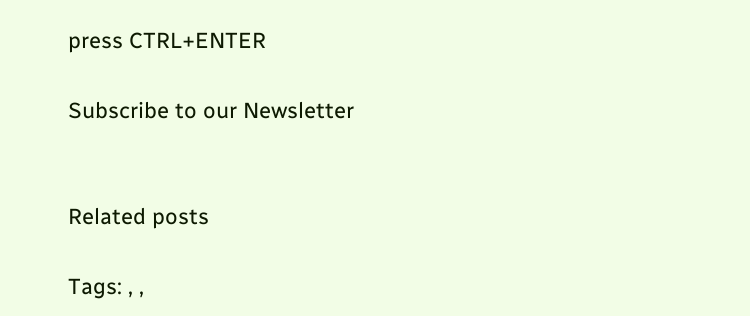press CTRL+ENTER

Subscribe to our Newsletter


Related posts

Tags: , ,